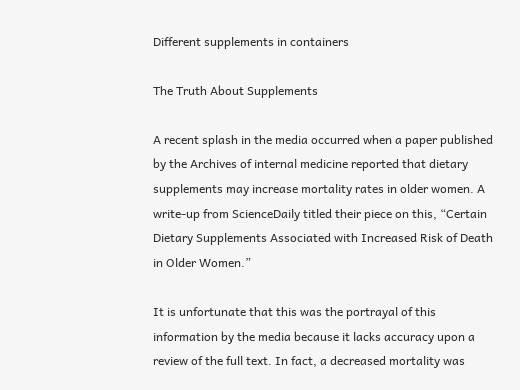Different supplements in containers

The Truth About Supplements

A recent splash in the media occurred when a paper published by the Archives of internal medicine reported that dietary supplements may increase mortality rates in older women. A write-up from ScienceDaily titled their piece on this, “Certain Dietary Supplements Associated with Increased Risk of Death in Older Women.”

It is unfortunate that this was the portrayal of this information by the media because it lacks accuracy upon a review of the full text. In fact, a decreased mortality was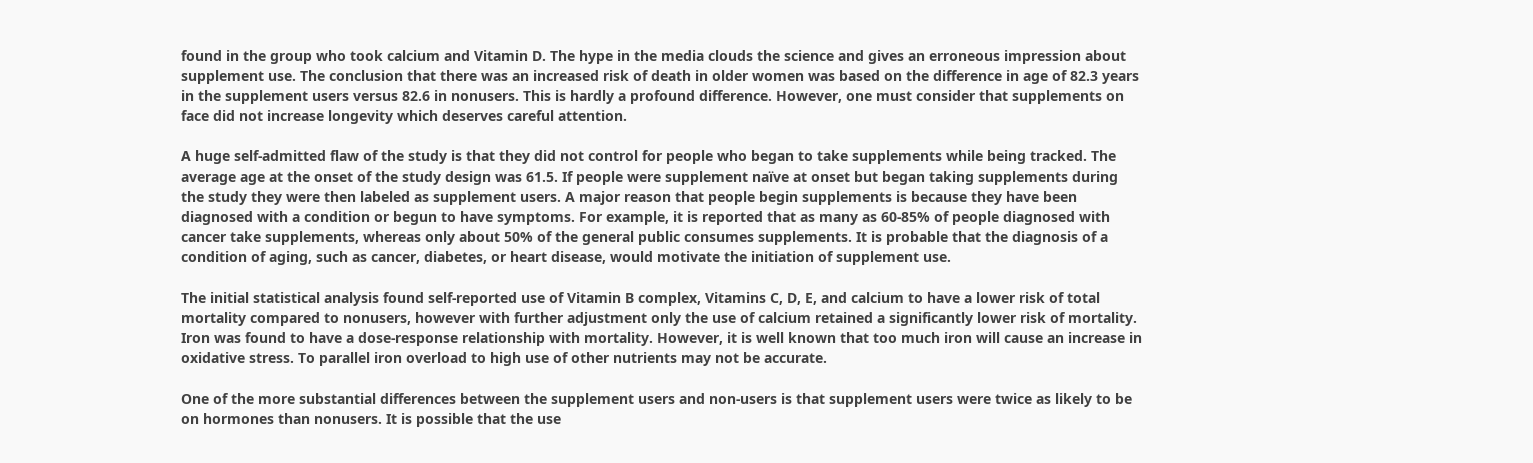found in the group who took calcium and Vitamin D. The hype in the media clouds the science and gives an erroneous impression about supplement use. The conclusion that there was an increased risk of death in older women was based on the difference in age of 82.3 years in the supplement users versus 82.6 in nonusers. This is hardly a profound difference. However, one must consider that supplements on face did not increase longevity which deserves careful attention.

A huge self-admitted flaw of the study is that they did not control for people who began to take supplements while being tracked. The average age at the onset of the study design was 61.5. If people were supplement naïve at onset but began taking supplements during the study they were then labeled as supplement users. A major reason that people begin supplements is because they have been diagnosed with a condition or begun to have symptoms. For example, it is reported that as many as 60-85% of people diagnosed with cancer take supplements, whereas only about 50% of the general public consumes supplements. It is probable that the diagnosis of a condition of aging, such as cancer, diabetes, or heart disease, would motivate the initiation of supplement use.

The initial statistical analysis found self-reported use of Vitamin B complex, Vitamins C, D, E, and calcium to have a lower risk of total mortality compared to nonusers, however with further adjustment only the use of calcium retained a significantly lower risk of mortality. Iron was found to have a dose-response relationship with mortality. However, it is well known that too much iron will cause an increase in oxidative stress. To parallel iron overload to high use of other nutrients may not be accurate.

One of the more substantial differences between the supplement users and non-users is that supplement users were twice as likely to be on hormones than nonusers. It is possible that the use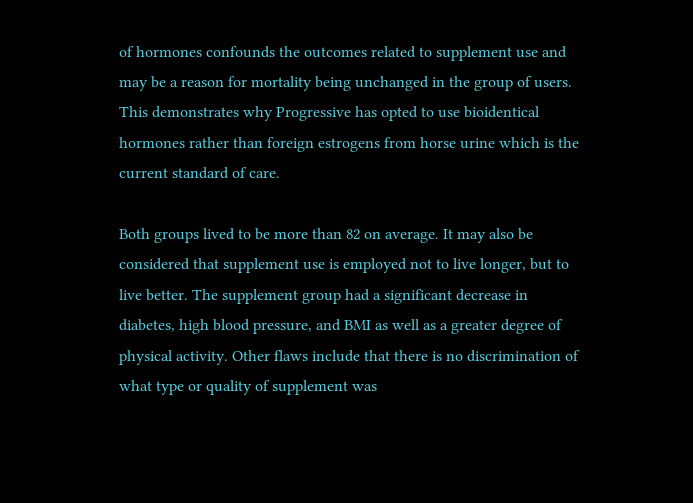of hormones confounds the outcomes related to supplement use and may be a reason for mortality being unchanged in the group of users. This demonstrates why Progressive has opted to use bioidentical hormones rather than foreign estrogens from horse urine which is the current standard of care.

Both groups lived to be more than 82 on average. It may also be considered that supplement use is employed not to live longer, but to live better. The supplement group had a significant decrease in diabetes, high blood pressure, and BMI as well as a greater degree of physical activity. Other flaws include that there is no discrimination of what type or quality of supplement was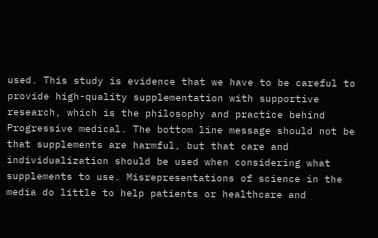used. This study is evidence that we have to be careful to provide high-quality supplementation with supportive research, which is the philosophy and practice behind Progressive medical. The bottom line message should not be that supplements are harmful, but that care and individualization should be used when considering what supplements to use. Misrepresentations of science in the media do little to help patients or healthcare and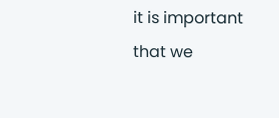it is important that we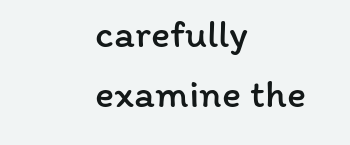carefully examine the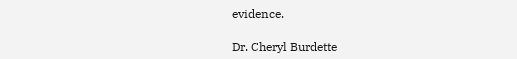evidence.

Dr. Cheryl Burdette